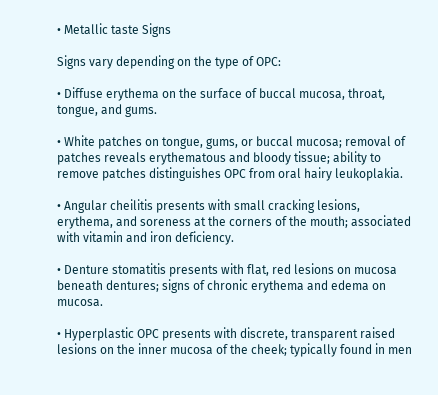• Metallic taste Signs

Signs vary depending on the type of OPC:

• Diffuse erythema on the surface of buccal mucosa, throat, tongue, and gums.

• White patches on tongue, gums, or buccal mucosa; removal of patches reveals erythematous and bloody tissue; ability to remove patches distinguishes OPC from oral hairy leukoplakia.

• Angular cheilitis presents with small cracking lesions, erythema, and soreness at the corners of the mouth; associated with vitamin and iron deficiency.

• Denture stomatitis presents with flat, red lesions on mucosa beneath dentures; signs of chronic erythema and edema on mucosa.

• Hyperplastic OPC presents with discrete, transparent raised lesions on the inner mucosa of the cheek; typically found in men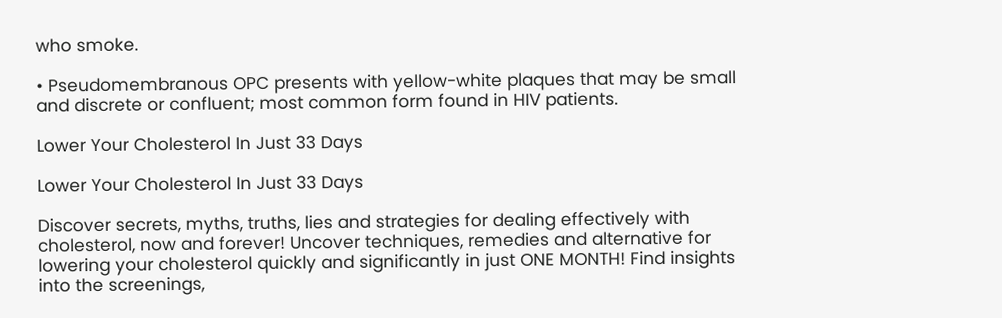who smoke.

• Pseudomembranous OPC presents with yellow-white plaques that may be small and discrete or confluent; most common form found in HIV patients.

Lower Your Cholesterol In Just 33 Days

Lower Your Cholesterol In Just 33 Days

Discover secrets, myths, truths, lies and strategies for dealing effectively with cholesterol, now and forever! Uncover techniques, remedies and alternative for lowering your cholesterol quickly and significantly in just ONE MONTH! Find insights into the screenings,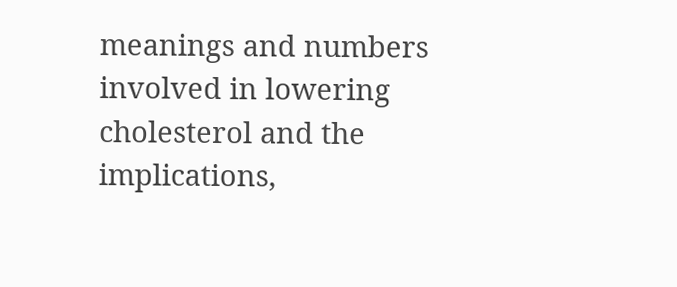meanings and numbers involved in lowering cholesterol and the implications,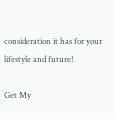consideration it has for your lifestyle and future!

Get My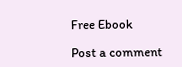Free Ebook

Post a comment